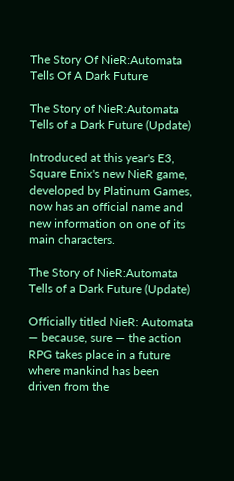The Story Of NieR:Automata Tells Of A Dark Future

The Story of NieR:Automata Tells of a Dark Future (Update)

Introduced at this year's E3, Square Enix's new NieR game, developed by Platinum Games, now has an official name and new information on one of its main characters.

The Story of NieR:Automata Tells of a Dark Future (Update)

Officially titled NieR: Automata — because, sure — the action RPG takes place in a future where mankind has been driven from the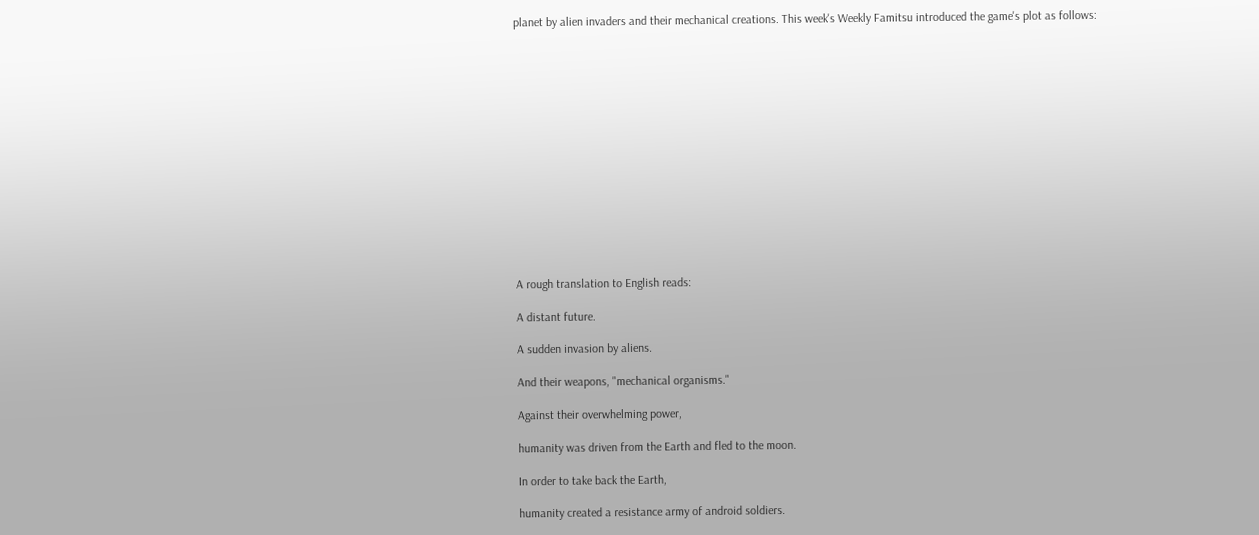planet by alien invaders and their mechanical creations. This week's Weekly Famitsu introduced the game's plot as follows:















A rough translation to English reads:

A distant future.

A sudden invasion by aliens.

And their weapons, "mechanical organisms."

Against their overwhelming power,

humanity was driven from the Earth and fled to the moon.

In order to take back the Earth,

humanity created a resistance army of android soldiers.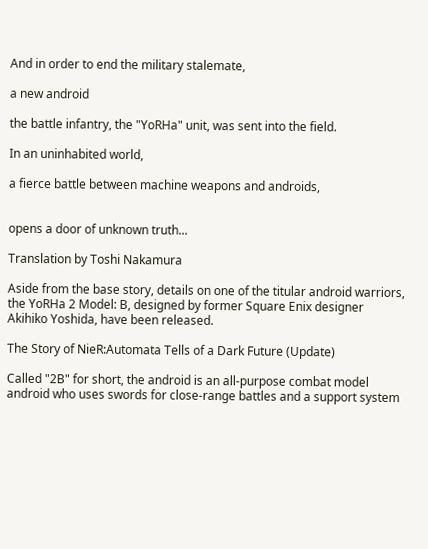And in order to end the military stalemate,

a new android

the battle infantry, the "YoRHa" unit, was sent into the field.

In an uninhabited world,

a fierce battle between machine weapons and androids,


opens a door of unknown truth...

Translation by Toshi Nakamura

Aside from the base story, details on one of the titular android warriors, the YoRHa 2 Model: B, designed by former Square Enix designer Akihiko Yoshida, have been released.

The Story of NieR:Automata Tells of a Dark Future (Update)

Called "2B" for short, the android is an all-purpose combat model android who uses swords for close-range battles and a support system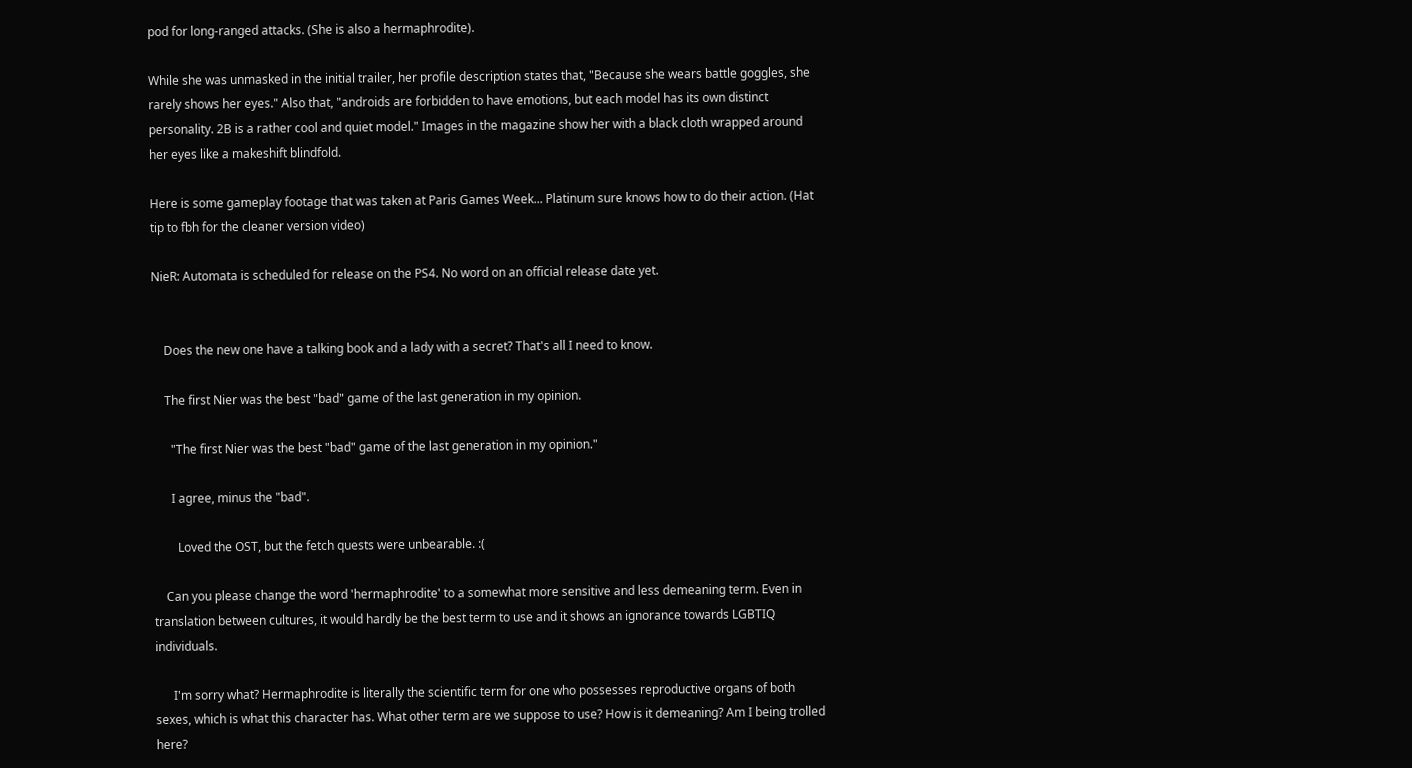pod for long-ranged attacks. (She is also a hermaphrodite).

While she was unmasked in the initial trailer, her profile description states that, "Because she wears battle goggles, she rarely shows her eyes." Also that, "androids are forbidden to have emotions, but each model has its own distinct personality. 2B is a rather cool and quiet model." Images in the magazine show her with a black cloth wrapped around her eyes like a makeshift blindfold.

Here is some gameplay footage that was taken at Paris Games Week... Platinum sure knows how to do their action. (Hat tip to fbh for the cleaner version video)

NieR: Automata is scheduled for release on the PS4. No word on an official release date yet.


    Does the new one have a talking book and a lady with a secret? That's all I need to know.

    The first Nier was the best "bad" game of the last generation in my opinion.

      "The first Nier was the best "bad" game of the last generation in my opinion."

      I agree, minus the "bad".

        Loved the OST, but the fetch quests were unbearable. :(

    Can you please change the word 'hermaphrodite' to a somewhat more sensitive and less demeaning term. Even in translation between cultures, it would hardly be the best term to use and it shows an ignorance towards LGBTIQ individuals.

      I'm sorry what? Hermaphrodite is literally the scientific term for one who possesses reproductive organs of both sexes, which is what this character has. What other term are we suppose to use? How is it demeaning? Am I being trolled here?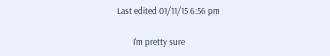Last edited 01/11/15 6:56 pm

        I'm pretty sure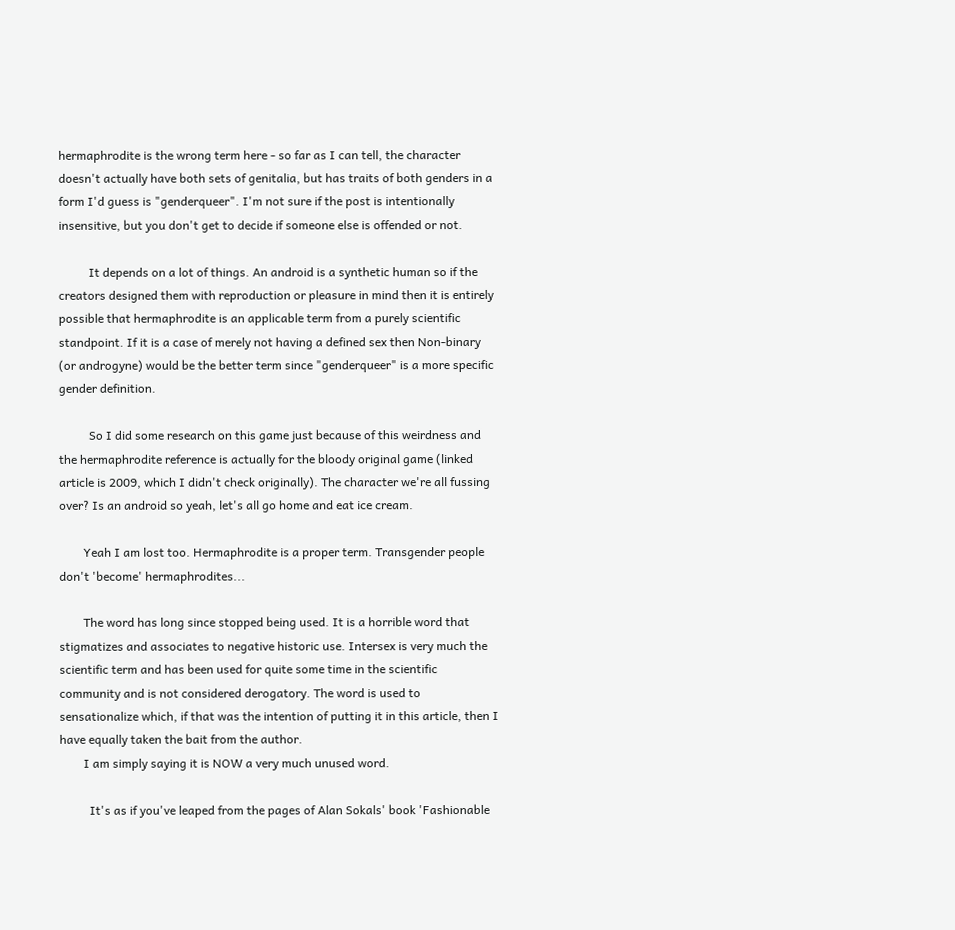hermaphrodite is the wrong term here - so far as I can tell, the character doesn't actually have both sets of genitalia, but has traits of both genders in a form I'd guess is "genderqueer". I'm not sure if the post is intentionally insensitive, but you don't get to decide if someone else is offended or not.

          It depends on a lot of things. An android is a synthetic human so if the creators designed them with reproduction or pleasure in mind then it is entirely possible that hermaphrodite is an applicable term from a purely scientific standpoint. If it is a case of merely not having a defined sex then Non-binary (or androgyne) would be the better term since "genderqueer" is a more specific gender definition.

          So I did some research on this game just because of this weirdness and the hermaphrodite reference is actually for the bloody original game (linked article is 2009, which I didn't check originally). The character we're all fussing over? Is an android so yeah, let's all go home and eat ice cream.

        Yeah I am lost too. Hermaphrodite is a proper term. Transgender people don't 'become' hermaphrodites...

        The word has long since stopped being used. It is a horrible word that stigmatizes and associates to negative historic use. Intersex is very much the scientific term and has been used for quite some time in the scientific community and is not considered derogatory. The word is used to sensationalize which, if that was the intention of putting it in this article, then I have equally taken the bait from the author.
        I am simply saying it is NOW a very much unused word.

          It's as if you've leaped from the pages of Alan Sokals' book 'Fashionable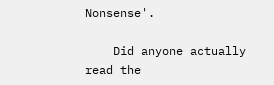Nonsense'.

    Did anyone actually read the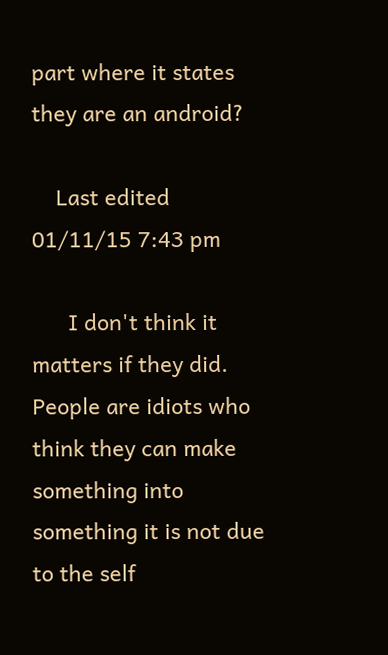part where it states they are an android?

    Last edited 01/11/15 7:43 pm

      I don't think it matters if they did. People are idiots who think they can make something into something it is not due to the self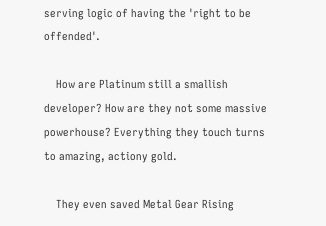serving logic of having the 'right to be offended'.

    How are Platinum still a smallish developer? How are they not some massive powerhouse? Everything they touch turns to amazing, actiony gold.

    They even saved Metal Gear Rising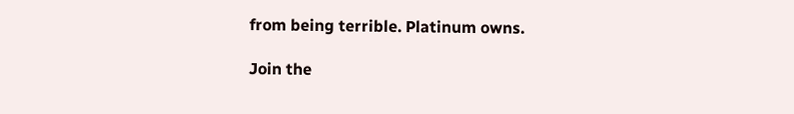from being terrible. Platinum owns.

Join the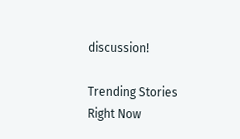discussion!

Trending Stories Right Now